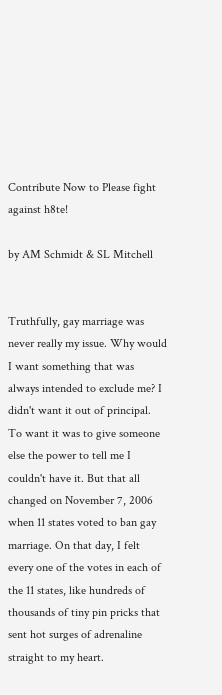Contribute Now to Please fight against h8te!

by AM Schmidt & SL Mitchell


Truthfully, gay marriage was never really my issue. Why would I want something that was always intended to exclude me? I didn't want it out of principal. To want it was to give someone else the power to tell me I couldn't have it. But that all changed on November 7, 2006 when 11 states voted to ban gay marriage. On that day, I felt every one of the votes in each of the 11 states, like hundreds of thousands of tiny pin pricks that sent hot surges of adrenaline straight to my heart.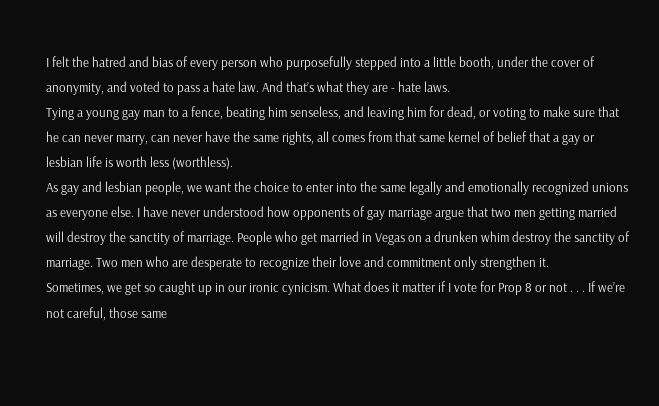I felt the hatred and bias of every person who purposefully stepped into a little booth, under the cover of anonymity, and voted to pass a hate law. And that’s what they are - hate laws.
Tying a young gay man to a fence, beating him senseless, and leaving him for dead, or voting to make sure that he can never marry, can never have the same rights, all comes from that same kernel of belief that a gay or lesbian life is worth less (worthless).
As gay and lesbian people, we want the choice to enter into the same legally and emotionally recognized unions as everyone else. I have never understood how opponents of gay marriage argue that two men getting married will destroy the sanctity of marriage. People who get married in Vegas on a drunken whim destroy the sanctity of marriage. Two men who are desperate to recognize their love and commitment only strengthen it.
Sometimes, we get so caught up in our ironic cynicism. What does it matter if I vote for Prop 8 or not . . . If we’re not careful, those same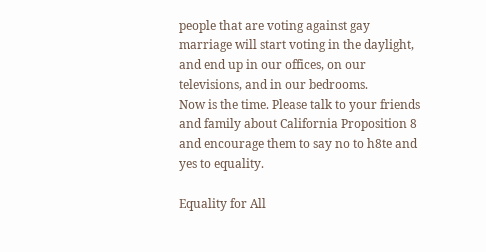people that are voting against gay marriage will start voting in the daylight, and end up in our offices, on our televisions, and in our bedrooms.
Now is the time. Please talk to your friends and family about California Proposition 8 and encourage them to say no to h8te and yes to equality.

Equality for All